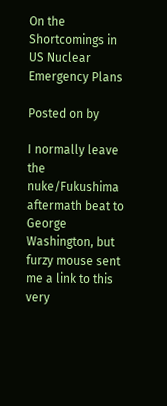On the Shortcomings in US Nuclear Emergency Plans

Posted on by

I normally leave the nuke/Fukushima aftermath beat to George Washington, but furzy mouse sent me a link to this very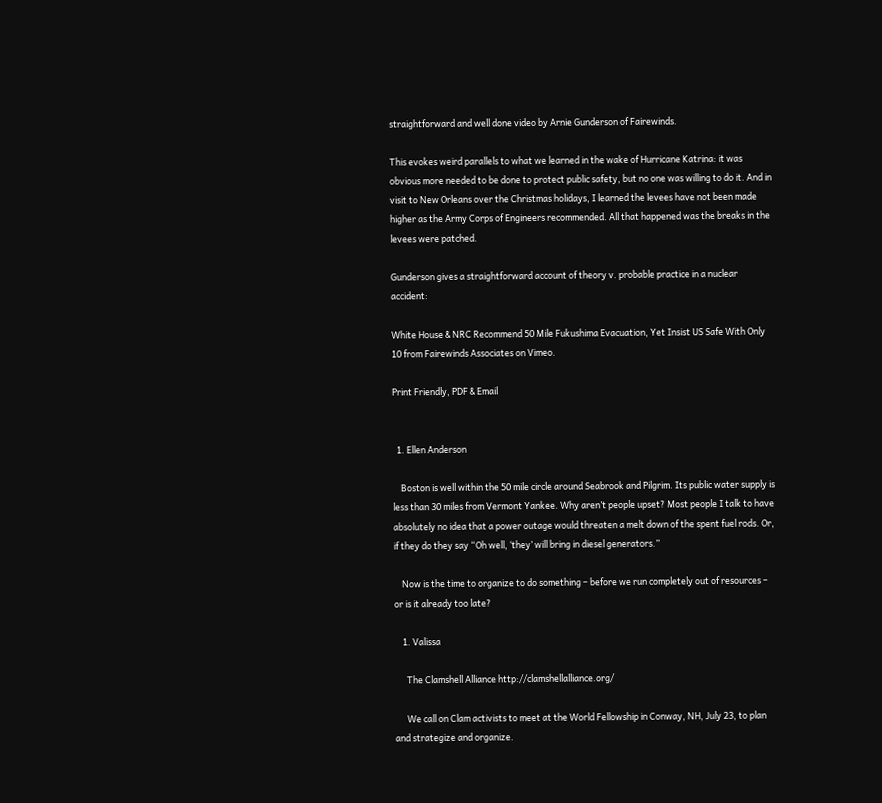straightforward and well done video by Arnie Gunderson of Fairewinds.

This evokes weird parallels to what we learned in the wake of Hurricane Katrina: it was obvious more needed to be done to protect public safety, but no one was willing to do it. And in visit to New Orleans over the Christmas holidays, I learned the levees have not been made higher as the Army Corps of Engineers recommended. All that happened was the breaks in the levees were patched.

Gunderson gives a straightforward account of theory v. probable practice in a nuclear accident:

White House & NRC Recommend 50 Mile Fukushima Evacuation, Yet Insist US Safe With Only 10 from Fairewinds Associates on Vimeo.

Print Friendly, PDF & Email


  1. Ellen Anderson

    Boston is well within the 50 mile circle around Seabrook and Pilgrim. Its public water supply is less than 30 miles from Vermont Yankee. Why aren’t people upset? Most people I talk to have absolutely no idea that a power outage would threaten a melt down of the spent fuel rods. Or, if they do they say “Oh well, ‘they’ will bring in diesel generators.”

    Now is the time to organize to do something – before we run completely out of resources – or is it already too late?

    1. Valissa

      The Clamshell Alliance http://clamshellalliance.org/

      We call on Clam activists to meet at the World Fellowship in Conway, NH, July 23, to plan and strategize and organize.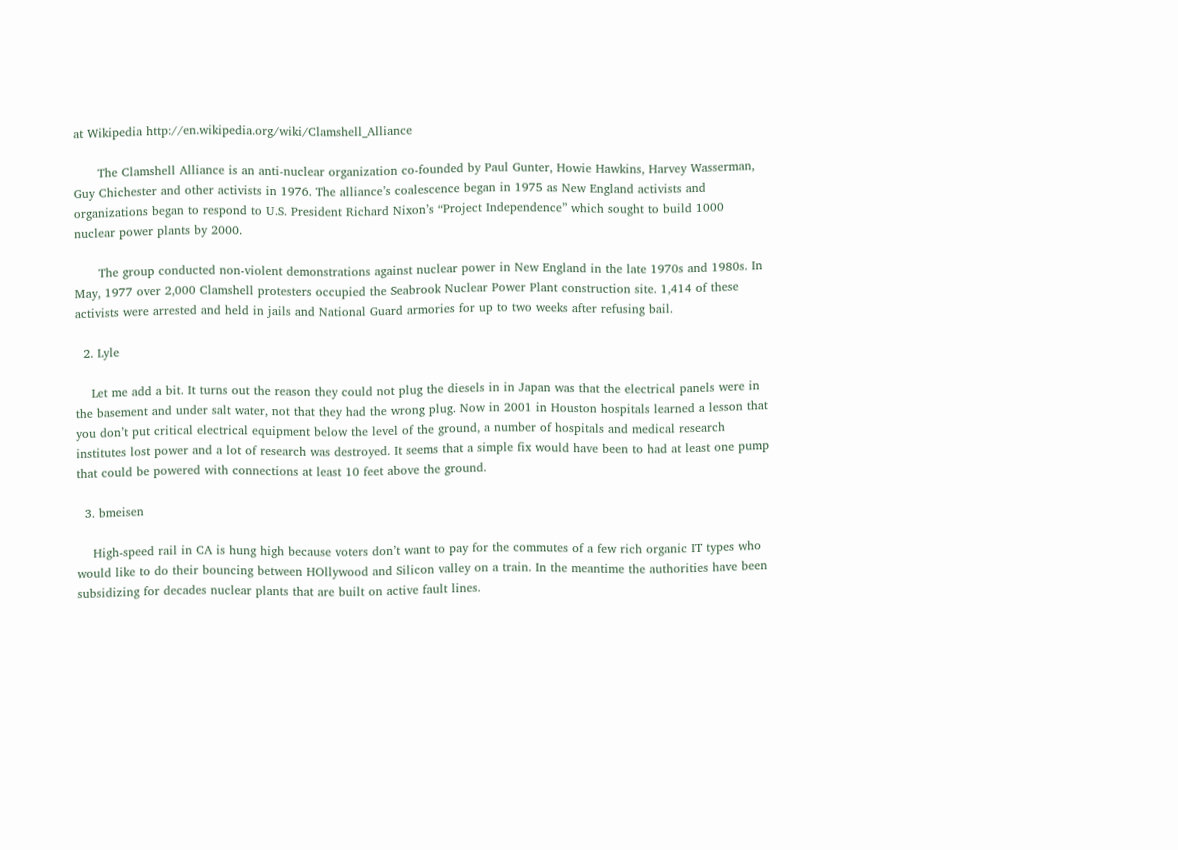at Wikipedia http://en.wikipedia.org/wiki/Clamshell_Alliance

      The Clamshell Alliance is an anti-nuclear organization co-founded by Paul Gunter, Howie Hawkins, Harvey Wasserman, Guy Chichester and other activists in 1976. The alliance’s coalescence began in 1975 as New England activists and organizations began to respond to U.S. President Richard Nixon’s “Project Independence” which sought to build 1000 nuclear power plants by 2000.

      The group conducted non-violent demonstrations against nuclear power in New England in the late 1970s and 1980s. In May, 1977 over 2,000 Clamshell protesters occupied the Seabrook Nuclear Power Plant construction site. 1,414 of these activists were arrested and held in jails and National Guard armories for up to two weeks after refusing bail.

  2. Lyle

    Let me add a bit. It turns out the reason they could not plug the diesels in in Japan was that the electrical panels were in the basement and under salt water, not that they had the wrong plug. Now in 2001 in Houston hospitals learned a lesson that you don’t put critical electrical equipment below the level of the ground, a number of hospitals and medical research institutes lost power and a lot of research was destroyed. It seems that a simple fix would have been to had at least one pump that could be powered with connections at least 10 feet above the ground.

  3. bmeisen

    High-speed rail in CA is hung high because voters don’t want to pay for the commutes of a few rich organic IT types who would like to do their bouncing between HOllywood and Silicon valley on a train. In the meantime the authorities have been subsidizing for decades nuclear plants that are built on active fault lines.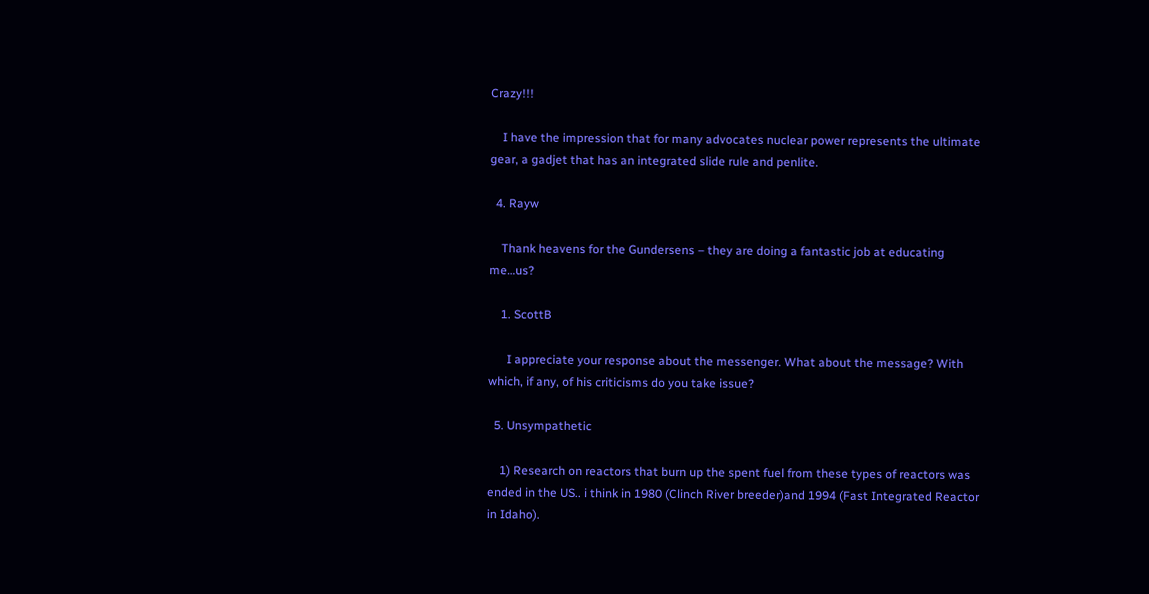Crazy!!!

    I have the impression that for many advocates nuclear power represents the ultimate gear, a gadjet that has an integrated slide rule and penlite.

  4. Rayw

    Thank heavens for the Gundersens – they are doing a fantastic job at educating me…us?

    1. ScottB

      I appreciate your response about the messenger. What about the message? With which, if any, of his criticisms do you take issue?

  5. Unsympathetic

    1) Research on reactors that burn up the spent fuel from these types of reactors was ended in the US.. i think in 1980 (Clinch River breeder)and 1994 (Fast Integrated Reactor in Idaho).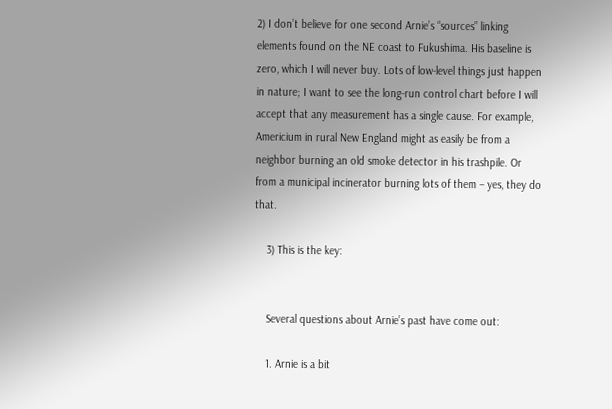2) I don’t believe for one second Arnie’s “sources” linking elements found on the NE coast to Fukushima. His baseline is zero, which I will never buy. Lots of low-level things just happen in nature; I want to see the long-run control chart before I will accept that any measurement has a single cause. For example, Americium in rural New England might as easily be from a neighbor burning an old smoke detector in his trashpile. Or from a municipal incinerator burning lots of them – yes, they do that.

    3) This is the key:


    Several questions about Arnie’s past have come out:

    1. Arnie is a bit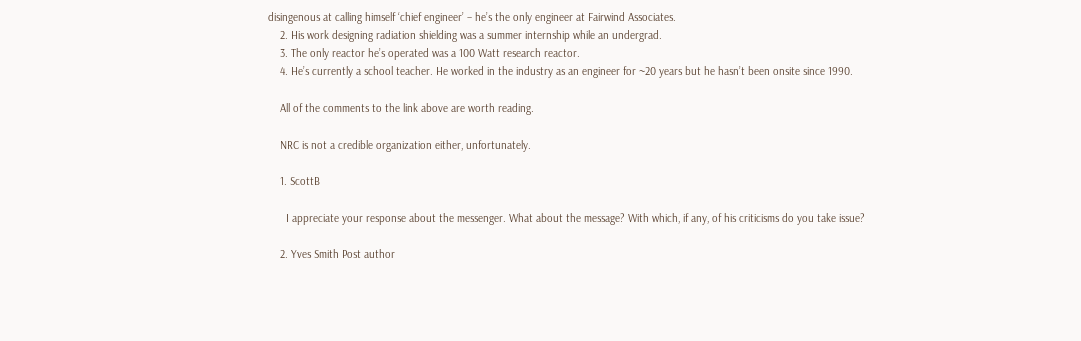disingenous at calling himself ‘chief engineer’ – he’s the only engineer at Fairwind Associates.
    2. His work designing radiation shielding was a summer internship while an undergrad.
    3. The only reactor he’s operated was a 100 Watt research reactor.
    4. He’s currently a school teacher. He worked in the industry as an engineer for ~20 years but he hasn’t been onsite since 1990.

    All of the comments to the link above are worth reading.

    NRC is not a credible organization either, unfortunately.

    1. ScottB

      I appreciate your response about the messenger. What about the message? With which, if any, of his criticisms do you take issue?

    2. Yves Smith Post author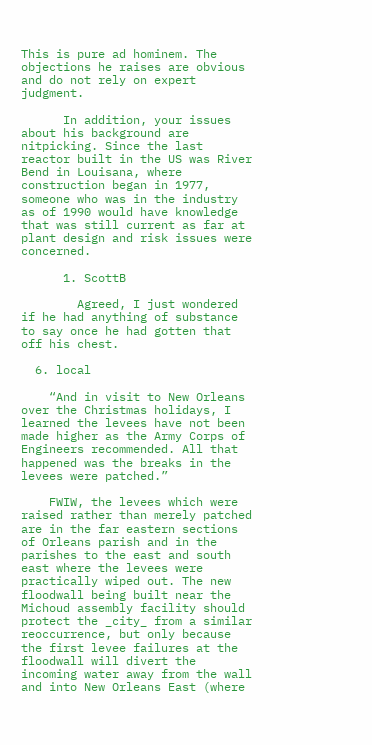This is pure ad hominem. The objections he raises are obvious and do not rely on expert judgment.

      In addition, your issues about his background are nitpicking. Since the last reactor built in the US was River Bend in Louisana, where construction began in 1977, someone who was in the industry as of 1990 would have knowledge that was still current as far at plant design and risk issues were concerned.

      1. ScottB

        Agreed, I just wondered if he had anything of substance to say once he had gotten that off his chest.

  6. local

    “And in visit to New Orleans over the Christmas holidays, I learned the levees have not been made higher as the Army Corps of Engineers recommended. All that happened was the breaks in the levees were patched.”

    FWIW, the levees which were raised rather than merely patched are in the far eastern sections of Orleans parish and in the parishes to the east and south east where the levees were practically wiped out. The new floodwall being built near the Michoud assembly facility should protect the _city_ from a similar reoccurrence, but only because the first levee failures at the floodwall will divert the incoming water away from the wall and into New Orleans East (where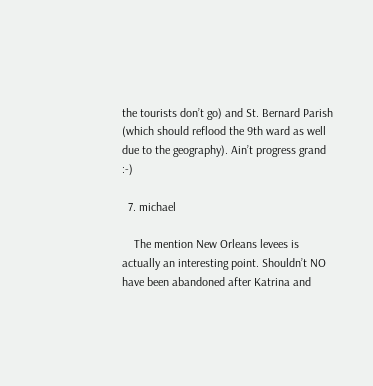the tourists don’t go) and St. Bernard Parish (which should reflood the 9th ward as well due to the geography). Ain’t progress grand :-)

  7. michael

    The mention New Orleans levees is actually an interesting point. Shouldn’t NO have been abandoned after Katrina and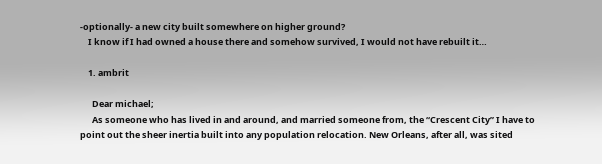-optionally- a new city built somewhere on higher ground?
    I know if I had owned a house there and somehow survived, I would not have rebuilt it…

    1. ambrit

      Dear michael;
      As someone who has lived in and around, and married someone from, the “Crescent City” I have to point out the sheer inertia built into any population relocation. New Orleans, after all, was sited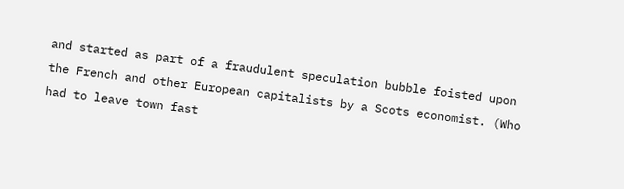and started as part of a fraudulent speculation bubble foisted upon the French and other European capitalists by a Scots economist. (Who had to leave town fast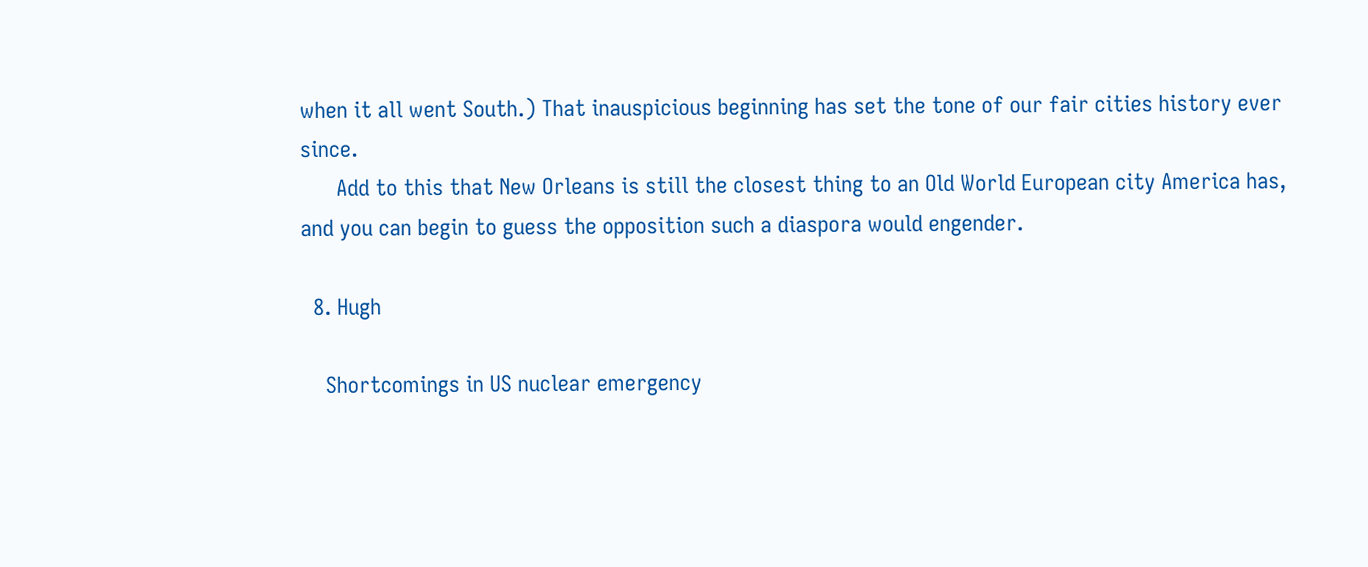when it all went South.) That inauspicious beginning has set the tone of our fair cities history ever since.
      Add to this that New Orleans is still the closest thing to an Old World European city America has, and you can begin to guess the opposition such a diaspora would engender.

  8. Hugh

    Shortcomings in US nuclear emergency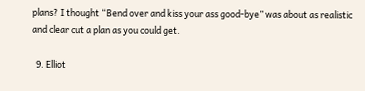plans? I thought “Bend over and kiss your ass good-bye” was about as realistic and clear cut a plan as you could get.

  9. Elliot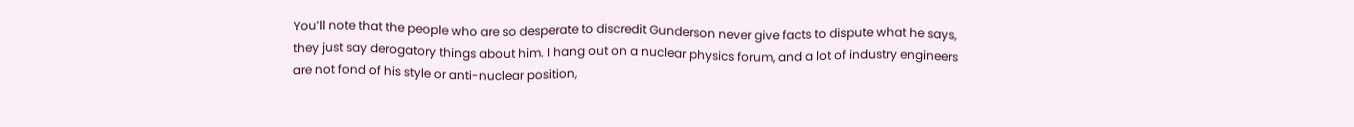You’ll note that the people who are so desperate to discredit Gunderson never give facts to dispute what he says, they just say derogatory things about him. I hang out on a nuclear physics forum, and a lot of industry engineers are not fond of his style or anti-nuclear position,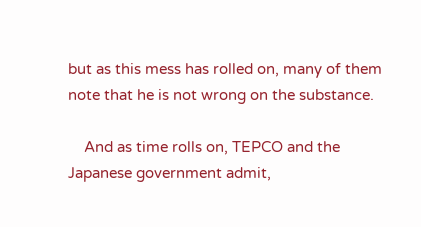but as this mess has rolled on, many of them note that he is not wrong on the substance.

    And as time rolls on, TEPCO and the Japanese government admit,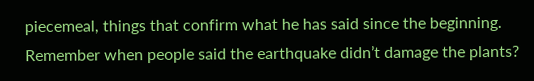piecemeal, things that confirm what he has said since the beginning. Remember when people said the earthquake didn’t damage the plants?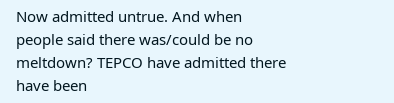Now admitted untrue. And when people said there was/could be no meltdown? TEPCO have admitted there have been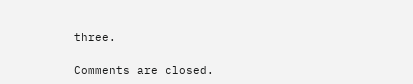three.

Comments are closed.